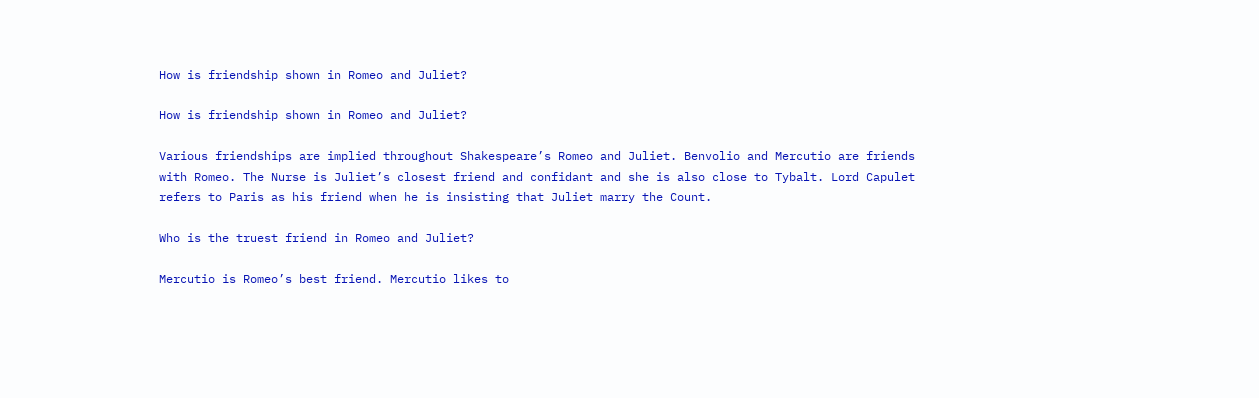How is friendship shown in Romeo and Juliet?

How is friendship shown in Romeo and Juliet?

Various friendships are implied throughout Shakespeare’s Romeo and Juliet. Benvolio and Mercutio are friends with Romeo. The Nurse is Juliet’s closest friend and confidant and she is also close to Tybalt. Lord Capulet refers to Paris as his friend when he is insisting that Juliet marry the Count.

Who is the truest friend in Romeo and Juliet?

Mercutio is Romeo’s best friend. Mercutio likes to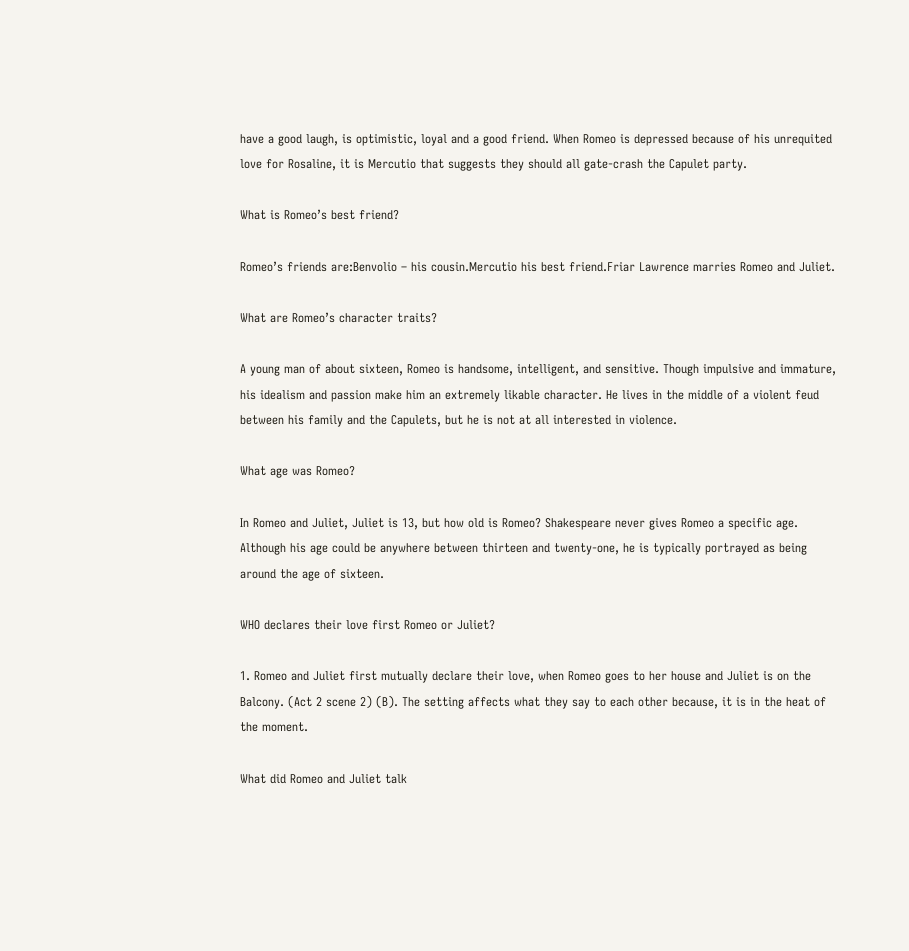have a good laugh, is optimistic, loyal and a good friend. When Romeo is depressed because of his unrequited love for Rosaline, it is Mercutio that suggests they should all gate-crash the Capulet party.

What is Romeo’s best friend?

Romeo’s friends are:Benvolio – his cousin.Mercutio his best friend.Friar Lawrence marries Romeo and Juliet.

What are Romeo’s character traits?

A young man of about sixteen, Romeo is handsome, intelligent, and sensitive. Though impulsive and immature, his idealism and passion make him an extremely likable character. He lives in the middle of a violent feud between his family and the Capulets, but he is not at all interested in violence.

What age was Romeo?

In Romeo and Juliet, Juliet is 13, but how old is Romeo? Shakespeare never gives Romeo a specific age. Although his age could be anywhere between thirteen and twenty-one, he is typically portrayed as being around the age of sixteen.

WHO declares their love first Romeo or Juliet?

1. Romeo and Juliet first mutually declare their love, when Romeo goes to her house and Juliet is on the Balcony. (Act 2 scene 2) (B). The setting affects what they say to each other because, it is in the heat of the moment.

What did Romeo and Juliet talk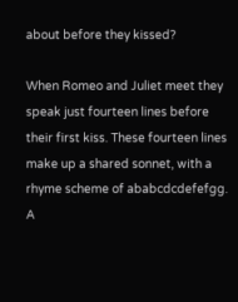about before they kissed?

When Romeo and Juliet meet they speak just fourteen lines before their first kiss. These fourteen lines make up a shared sonnet, with a rhyme scheme of ababcdcdefefgg. A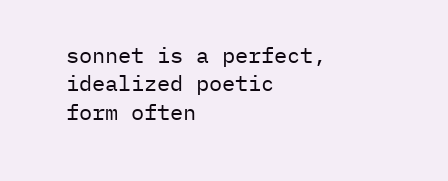sonnet is a perfect, idealized poetic form often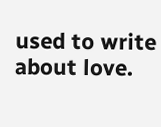used to write about love.